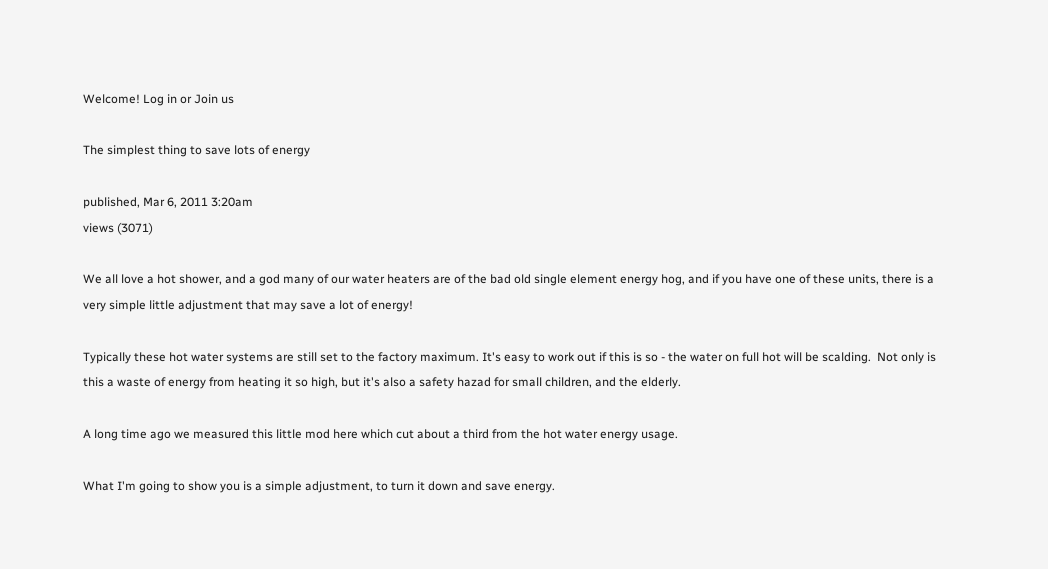Welcome! Log in or Join us

The simplest thing to save lots of energy

published, Mar 6, 2011 3:20am
views (3071)

We all love a hot shower, and a god many of our water heaters are of the bad old single element energy hog, and if you have one of these units, there is a very simple little adjustment that may save a lot of energy!

Typically these hot water systems are still set to the factory maximum. It's easy to work out if this is so - the water on full hot will be scalding.  Not only is this a waste of energy from heating it so high, but it's also a safety hazad for small children, and the elderly.

A long time ago we measured this little mod here which cut about a third from the hot water energy usage.

What I'm going to show you is a simple adjustment, to turn it down and save energy.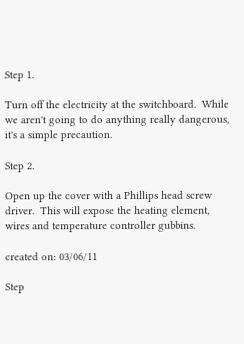Step 1.

Turn off the electricity at the switchboard.  While we aren't going to do anything really dangerous, it's a simple precaution.

Step 2.

Open up the cover with a Phillips head screw driver.  This will expose the heating element, wires and temperature controller gubbins.

created on: 03/06/11

Step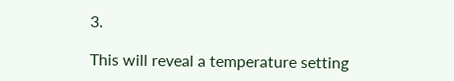3.

This will reveal a temperature setting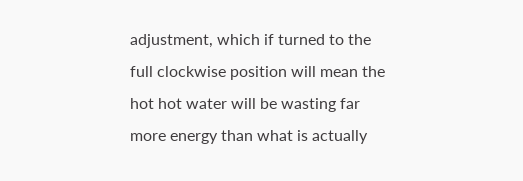adjustment, which if turned to the full clockwise position will mean the hot hot water will be wasting far more energy than what is actually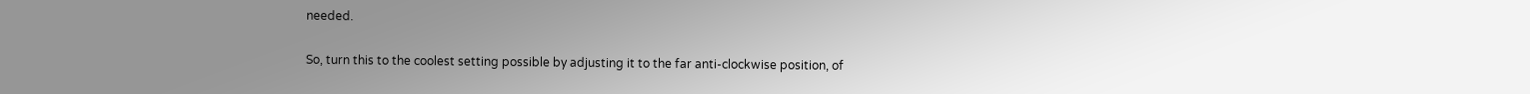needed.

So, turn this to the coolest setting possible by adjusting it to the far anti-clockwise position, of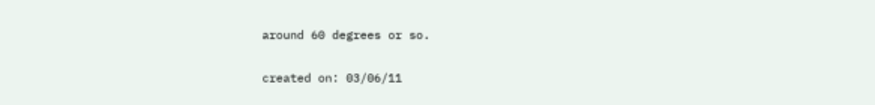around 60 degrees or so.

created on: 03/06/11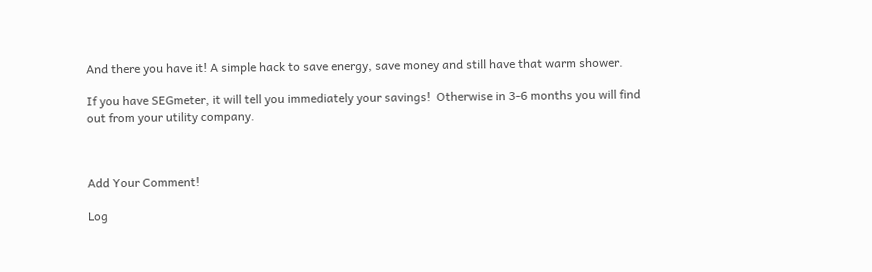And there you have it! A simple hack to save energy, save money and still have that warm shower.

If you have SEGmeter, it will tell you immediately your savings!  Otherwise in 3-6 months you will find out from your utility company.



Add Your Comment!

Log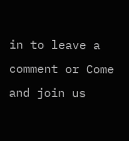in to leave a comment or Come and join us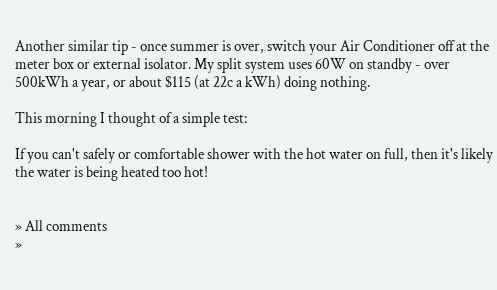Another similar tip - once summer is over, switch your Air Conditioner off at the meter box or external isolator. My split system uses 60W on standby - over 500kWh a year, or about $115 (at 22c a kWh) doing nothing.

This morning I thought of a simple test:

If you can't safely or comfortable shower with the hot water on full, then it's likely the water is being heated too hot!


» All comments
»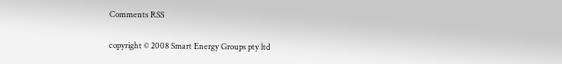Comments RSS

copyright © 2008 Smart Energy Groups pty ltd